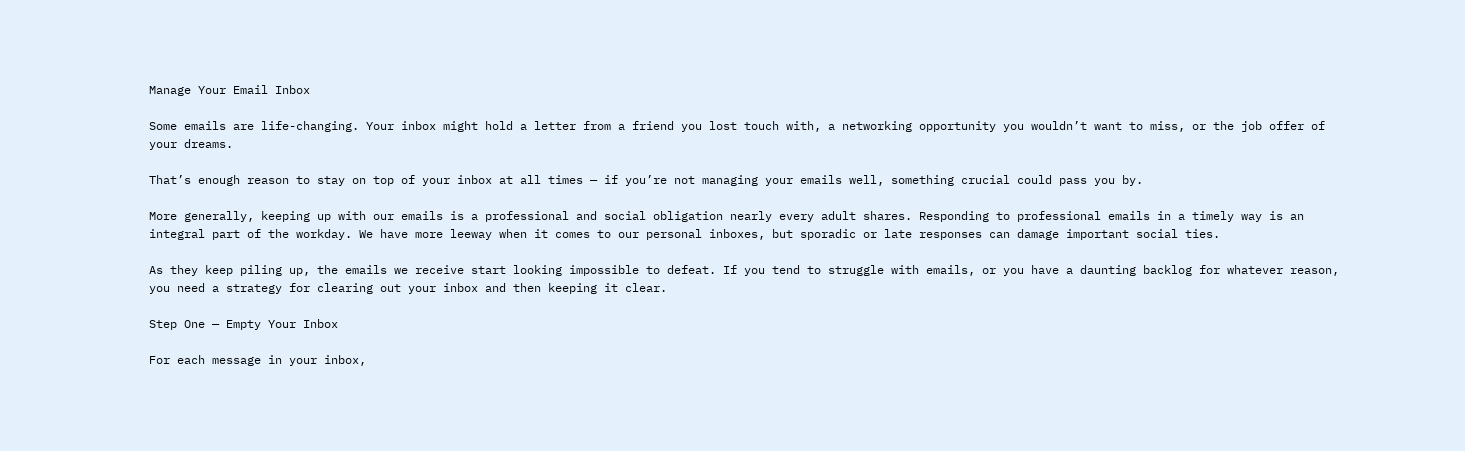Manage Your Email Inbox

Some emails are life-changing. Your inbox might hold a letter from a friend you lost touch with, a networking opportunity you wouldn’t want to miss, or the job offer of your dreams.

That’s enough reason to stay on top of your inbox at all times — if you’re not managing your emails well, something crucial could pass you by.

More generally, keeping up with our emails is a professional and social obligation nearly every adult shares. Responding to professional emails in a timely way is an integral part of the workday. We have more leeway when it comes to our personal inboxes, but sporadic or late responses can damage important social ties.

As they keep piling up, the emails we receive start looking impossible to defeat. If you tend to struggle with emails, or you have a daunting backlog for whatever reason, you need a strategy for clearing out your inbox and then keeping it clear.

Step One — Empty Your Inbox

For each message in your inbox,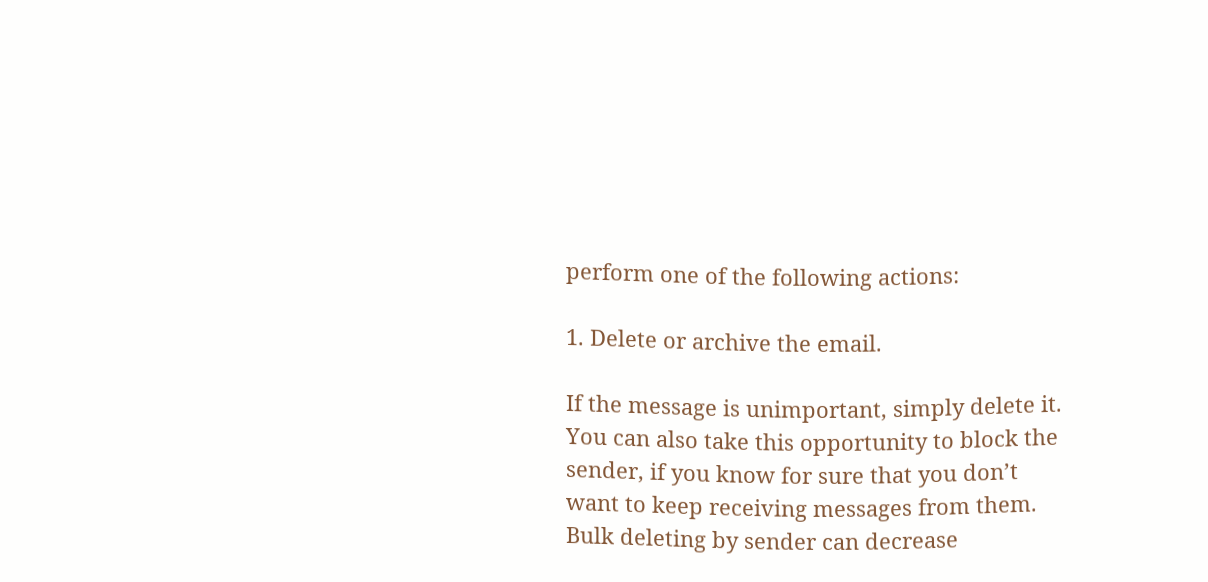perform one of the following actions:

1. Delete or archive the email.

If the message is unimportant, simply delete it. You can also take this opportunity to block the sender, if you know for sure that you don’t want to keep receiving messages from them. Bulk deleting by sender can decrease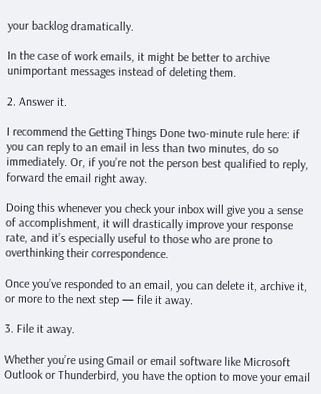your backlog dramatically.

In the case of work emails, it might be better to archive unimportant messages instead of deleting them.

2. Answer it.

I recommend the Getting Things Done two-minute rule here: if you can reply to an email in less than two minutes, do so immediately. Or, if you’re not the person best qualified to reply, forward the email right away.

Doing this whenever you check your inbox will give you a sense of accomplishment, it will drastically improve your response rate, and it’s especially useful to those who are prone to overthinking their correspondence.

Once you’ve responded to an email, you can delete it, archive it, or more to the next step — file it away.

3. File it away.

Whether you’re using Gmail or email software like Microsoft Outlook or Thunderbird, you have the option to move your email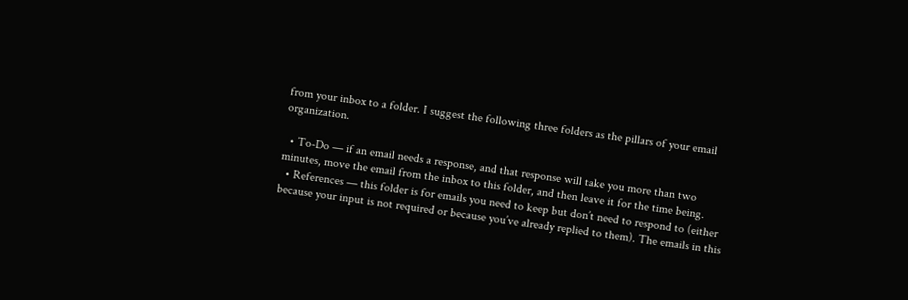from your inbox to a folder. I suggest the following three folders as the pillars of your email organization.

  • To-Do — if an email needs a response, and that response will take you more than two minutes, move the email from the inbox to this folder, and then leave it for the time being.
  • References — this folder is for emails you need to keep but don’t need to respond to (either because your input is not required or because you’ve already replied to them). The emails in this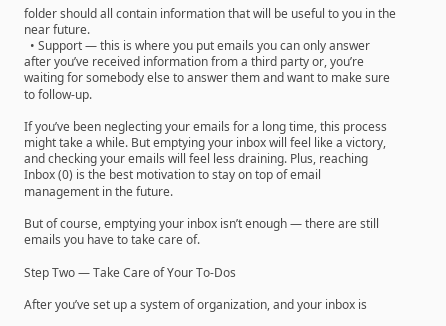folder should all contain information that will be useful to you in the near future.
  • Support — this is where you put emails you can only answer after you’ve received information from a third party or, you’re waiting for somebody else to answer them and want to make sure to follow-up.

If you’ve been neglecting your emails for a long time, this process might take a while. But emptying your inbox will feel like a victory, and checking your emails will feel less draining. Plus, reaching Inbox (0) is the best motivation to stay on top of email management in the future.

But of course, emptying your inbox isn’t enough — there are still emails you have to take care of.

Step Two — Take Care of Your To-Dos

After you’ve set up a system of organization, and your inbox is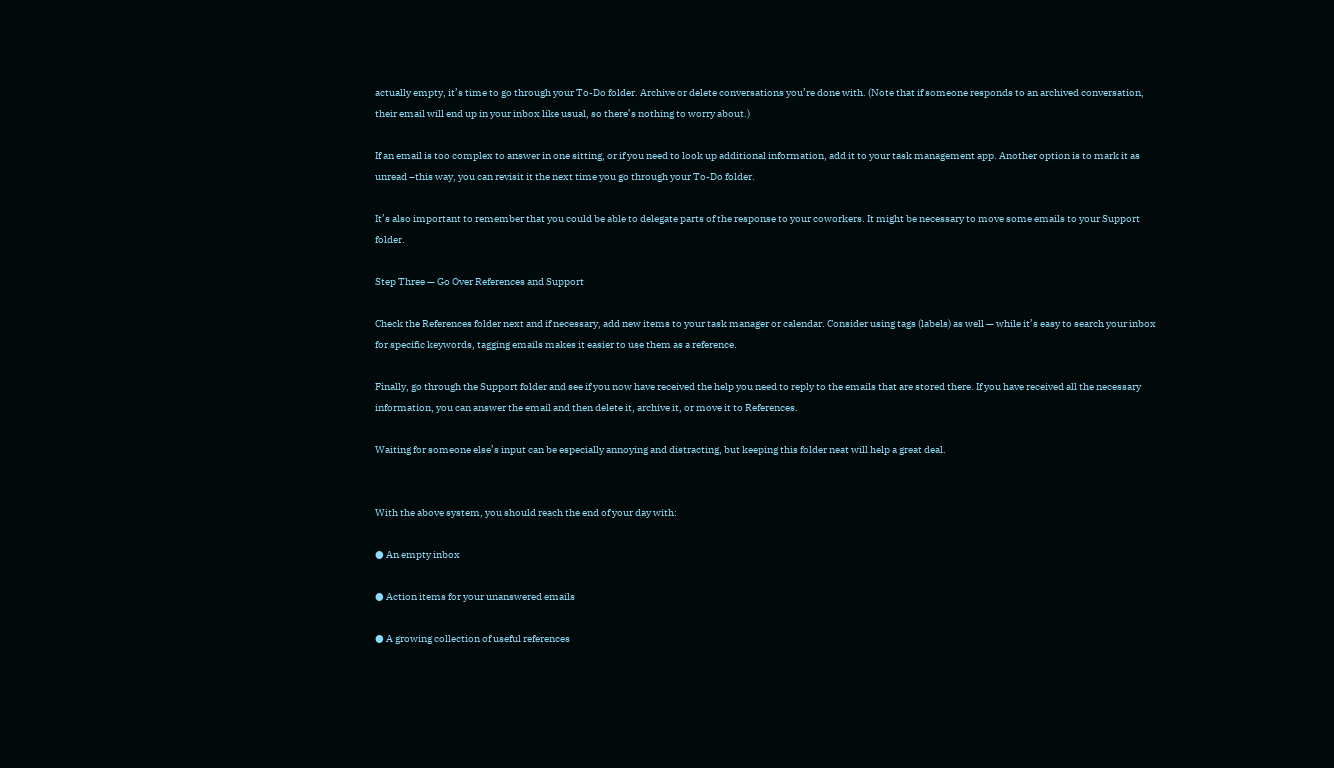actually empty, it’s time to go through your To-Do folder. Archive or delete conversations you’re done with. (Note that if someone responds to an archived conversation, their email will end up in your inbox like usual, so there’s nothing to worry about.)

If an email is too complex to answer in one sitting, or if you need to look up additional information, add it to your task management app. Another option is to mark it as unread –this way, you can revisit it the next time you go through your To-Do folder.

It’s also important to remember that you could be able to delegate parts of the response to your coworkers. It might be necessary to move some emails to your Support folder.

Step Three — Go Over References and Support

Check the References folder next and if necessary, add new items to your task manager or calendar. Consider using tags (labels) as well — while it’s easy to search your inbox for specific keywords, tagging emails makes it easier to use them as a reference.

Finally, go through the Support folder and see if you now have received the help you need to reply to the emails that are stored there. If you have received all the necessary information, you can answer the email and then delete it, archive it, or move it to References.

Waiting for someone else’s input can be especially annoying and distracting, but keeping this folder neat will help a great deal.


With the above system, you should reach the end of your day with:

● An empty inbox

● Action items for your unanswered emails

● A growing collection of useful references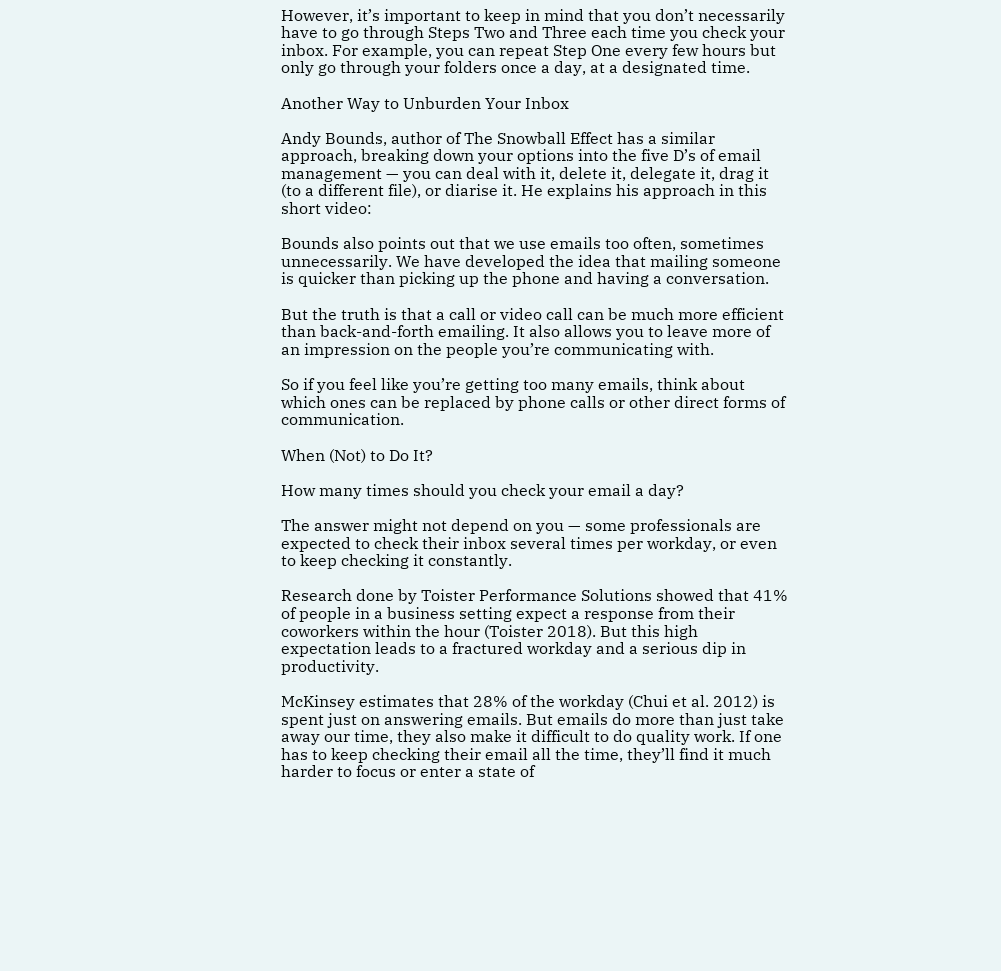However, it’s important to keep in mind that you don’t necessarily have to go through Steps Two and Three each time you check your inbox. For example, you can repeat Step One every few hours but only go through your folders once a day, at a designated time.

Another Way to Unburden Your Inbox

Andy Bounds, author of The Snowball Effect has a similar approach, breaking down your options into the five D’s of email management — you can deal with it, delete it, delegate it, drag it (to a different file), or diarise it. He explains his approach in this short video:

Bounds also points out that we use emails too often, sometimes unnecessarily. We have developed the idea that mailing someone is quicker than picking up the phone and having a conversation.

But the truth is that a call or video call can be much more efficient than back-and-forth emailing. It also allows you to leave more of an impression on the people you’re communicating with.

So if you feel like you’re getting too many emails, think about which ones can be replaced by phone calls or other direct forms of communication.

When (Not) to Do It?

How many times should you check your email a day?

The answer might not depend on you — some professionals are expected to check their inbox several times per workday, or even to keep checking it constantly.

Research done by Toister Performance Solutions showed that 41% of people in a business setting expect a response from their coworkers within the hour (Toister 2018). But this high expectation leads to a fractured workday and a serious dip in productivity.

McKinsey estimates that 28% of the workday (Chui et al. 2012) is spent just on answering emails. But emails do more than just take away our time, they also make it difficult to do quality work. If one has to keep checking their email all the time, they’ll find it much harder to focus or enter a state of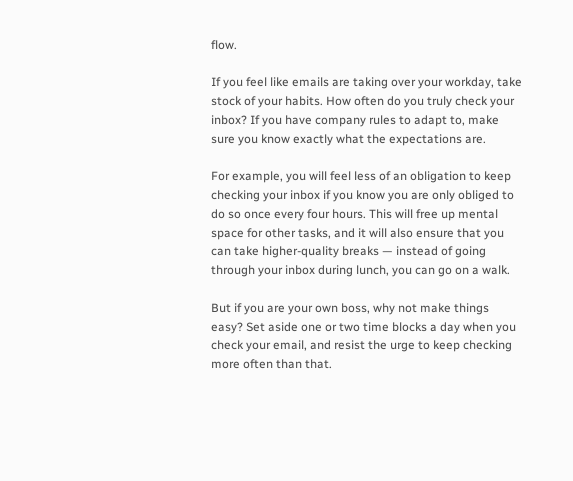flow.

If you feel like emails are taking over your workday, take stock of your habits. How often do you truly check your inbox? If you have company rules to adapt to, make sure you know exactly what the expectations are.

For example, you will feel less of an obligation to keep checking your inbox if you know you are only obliged to do so once every four hours. This will free up mental space for other tasks, and it will also ensure that you can take higher-quality breaks — instead of going through your inbox during lunch, you can go on a walk.

But if you are your own boss, why not make things easy? Set aside one or two time blocks a day when you check your email, and resist the urge to keep checking more often than that.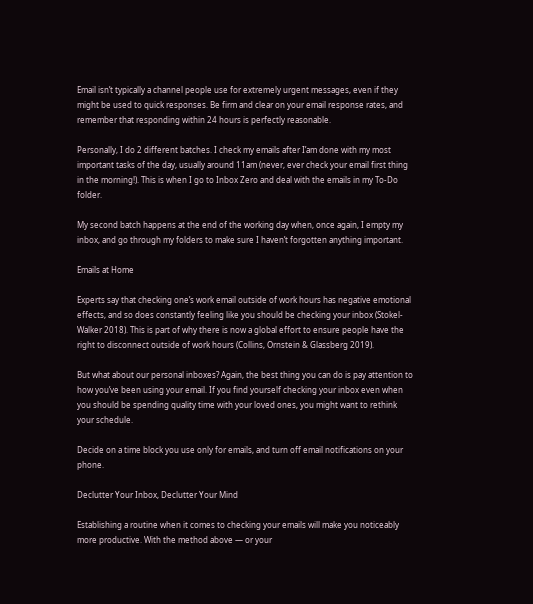Email isn’t typically a channel people use for extremely urgent messages, even if they might be used to quick responses. Be firm and clear on your email response rates, and remember that responding within 24 hours is perfectly reasonable.

Personally, I do 2 different batches. I check my emails after I’am done with my most important tasks of the day, usually around 11am (never, ever check your email first thing in the morning!). This is when I go to Inbox Zero and deal with the emails in my To-Do folder.

My second batch happens at the end of the working day when, once again, I empty my inbox, and go through my folders to make sure I haven’t forgotten anything important.

Emails at Home

Experts say that checking one’s work email outside of work hours has negative emotional effects, and so does constantly feeling like you should be checking your inbox (Stokel-Walker 2018). This is part of why there is now a global effort to ensure people have the right to disconnect outside of work hours (Collins, Ornstein & Glassberg 2019).

But what about our personal inboxes? Again, the best thing you can do is pay attention to how you’ve been using your email. If you find yourself checking your inbox even when you should be spending quality time with your loved ones, you might want to rethink your schedule.

Decide on a time block you use only for emails, and turn off email notifications on your phone.

Declutter Your Inbox, Declutter Your Mind

Establishing a routine when it comes to checking your emails will make you noticeably more productive. With the method above — or your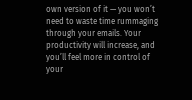own version of it — you won’t need to waste time rummaging through your emails. Your productivity will increase, and you’ll feel more in control of your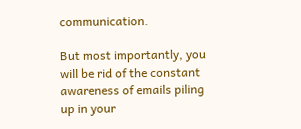communication.

But most importantly, you will be rid of the constant awareness of emails piling up in your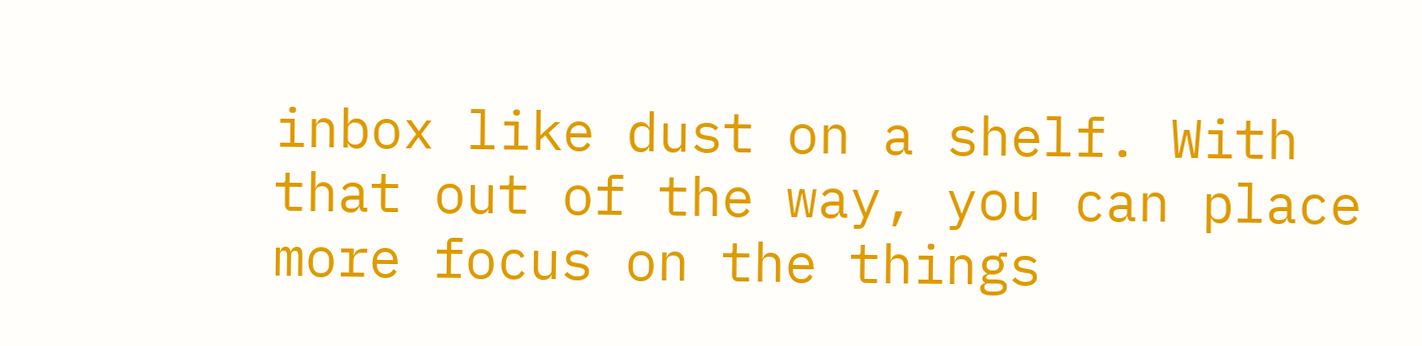inbox like dust on a shelf. With that out of the way, you can place more focus on the things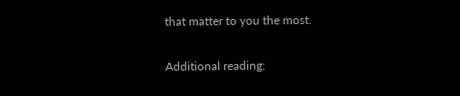that matter to you the most.

Additional reading: